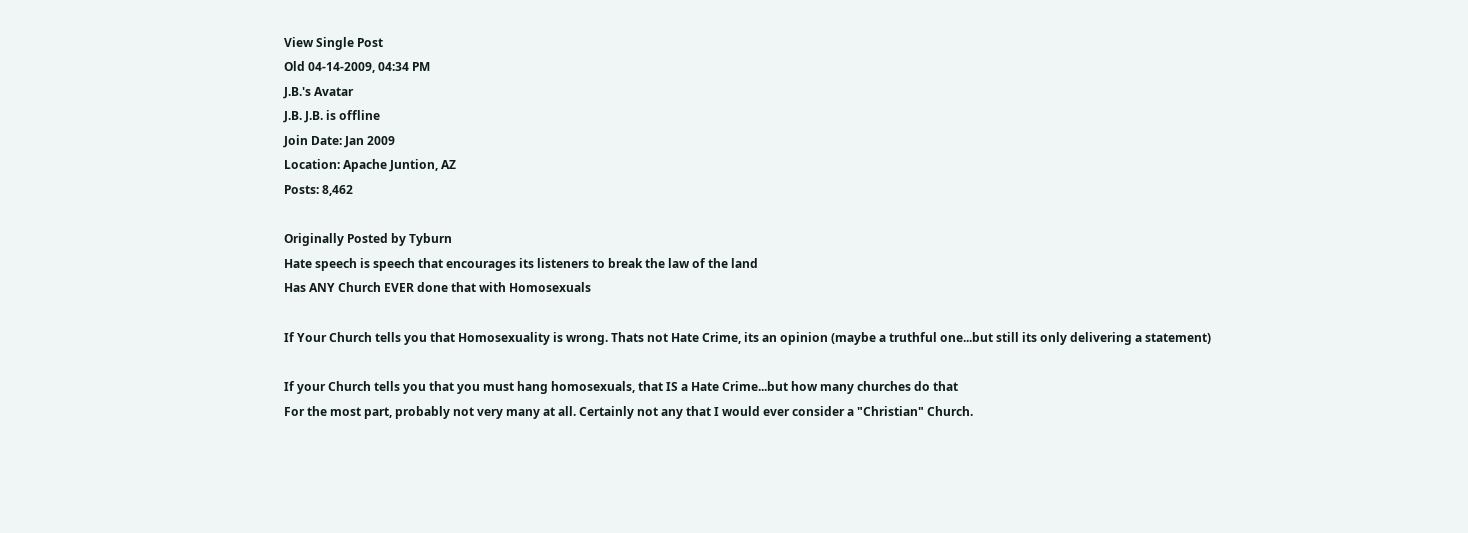View Single Post
Old 04-14-2009, 04:34 PM
J.B.'s Avatar
J.B. J.B. is offline
Join Date: Jan 2009
Location: Apache Juntion, AZ
Posts: 8,462

Originally Posted by Tyburn
Hate speech is speech that encourages its listeners to break the law of the land
Has ANY Church EVER done that with Homosexuals

If Your Church tells you that Homosexuality is wrong. Thats not Hate Crime, its an opinion (maybe a truthful one...but still its only delivering a statement)

If your Church tells you that you must hang homosexuals, that IS a Hate Crime...but how many churches do that
For the most part, probably not very many at all. Certainly not any that I would ever consider a "Christian" Church.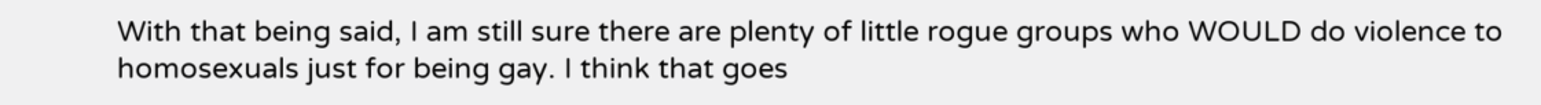With that being said, I am still sure there are plenty of little rogue groups who WOULD do violence to homosexuals just for being gay. I think that goes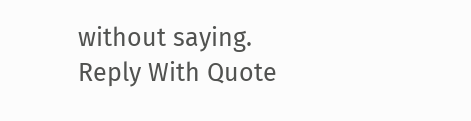without saying.
Reply With Quote